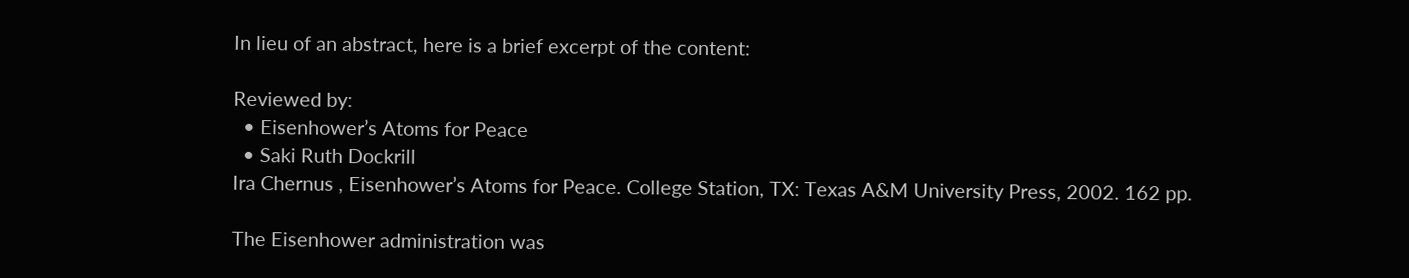In lieu of an abstract, here is a brief excerpt of the content:

Reviewed by:
  • Eisenhower’s Atoms for Peace
  • Saki Ruth Dockrill
Ira Chernus , Eisenhower’s Atoms for Peace. College Station, TX: Texas A&M University Press, 2002. 162 pp.

The Eisenhower administration was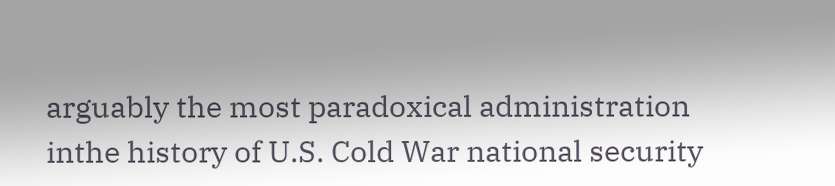arguably the most paradoxical administration inthe history of U.S. Cold War national security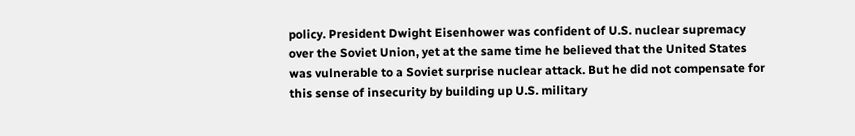policy. President Dwight Eisenhower was confident of U.S. nuclear supremacy over the Soviet Union, yet at the same time he believed that the United States was vulnerable to a Soviet surprise nuclear attack. But he did not compensate for this sense of insecurity by building up U.S. military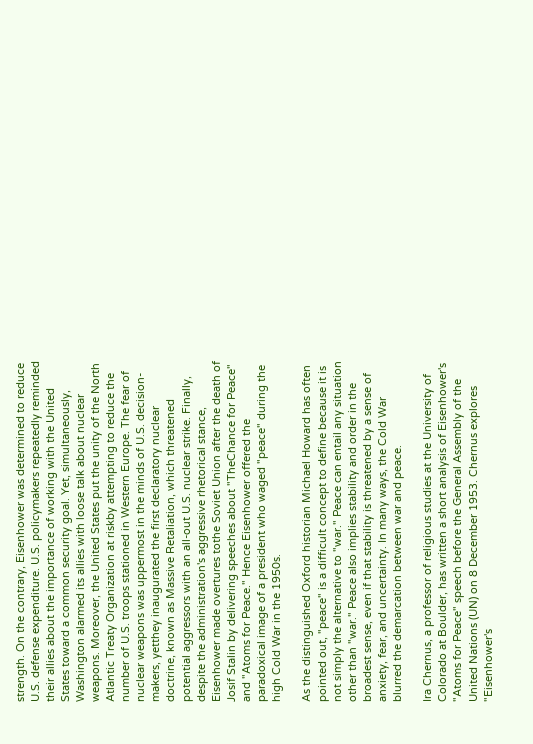strength. On the contrary, Eisenhower was determined to reduce U.S. defense expenditure. U.S. policymakers repeatedly reminded their allies about the importance of working with the United States toward a common security goal. Yet, simultaneously, Washington alarmed its allies with loose talk about nuclear weapons. Moreover, the United States put the unity of the North Atlantic Treaty Organization at riskby attempting to reduce the number of U.S. troops stationed in Western Europe. The fear of nuclear weapons was uppermost in the minds of U.S. decision-makers, yetthey inaugurated the first declaratory nuclear doctrine, known as Massive Retaliation, which threatened potential aggressors with an all-out U.S. nuclear strike. Finally, despite the administration's aggressive rhetorical stance, Eisenhower made overtures tothe Soviet Union after the death of Josif Stalin by delivering speeches about "TheChance for Peace" and "Atoms for Peace." Hence Eisenhower offered the paradoxical image of a president who waged "peace" during the high Cold War in the 1950s.

As the distinguished Oxford historian Michael Howard has often pointed out, "peace" is a difficult concept to define because it is not simply the alternative to "war." Peace can entail any situation other than "war." Peace also implies stability and order in the broadest sense, even if that stability is threatened by a sense of anxiety, fear, and uncertainty. In many ways, the Cold War blurred the demarcation between war and peace.

Ira Chernus, a professor of religious studies at the University of Colorado at Boulder, has written a short analysis of Eisenhower's "Atoms for Peace" speech before the General Assembly of the United Nations (UN) on 8 December 1953. Chernus explores "Eisenhower's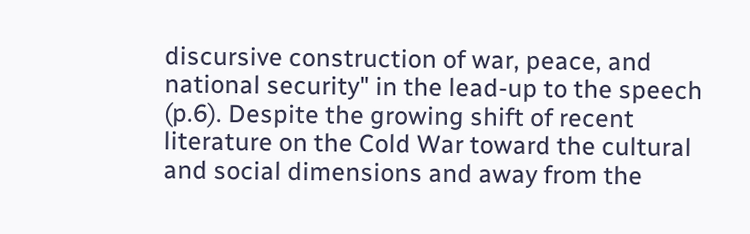discursive construction of war, peace, and national security" in the lead-up to the speech (p.6). Despite the growing shift of recent literature on the Cold War toward the cultural and social dimensions and away from the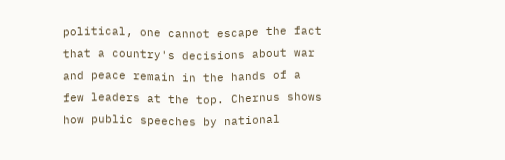political, one cannot escape the fact that a country's decisions about war and peace remain in the hands of a few leaders at the top. Chernus shows how public speeches by national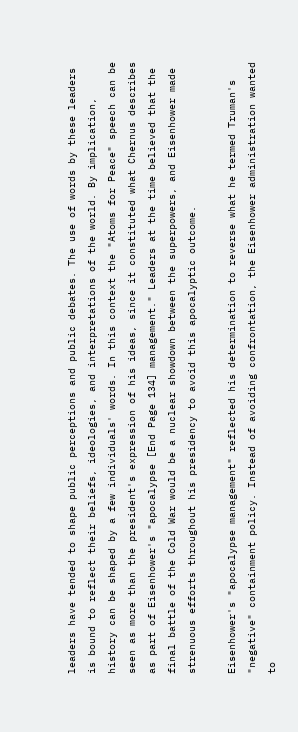leaders have tended to shape public perceptions and public debates. The use of words by these leaders is bound to reflect their beliefs, ideologies, and interpretations of the world. By implication, history can be shaped by a few individuals' words. In this context the "Atoms for Peace" speech can be seen as more than the president's expression of his ideas, since it constituted what Chernus describes as part of Eisenhower's "apocalypse [End Page 134] management." Leaders at the time believed that the final battle of the Cold War would be a nuclear showdown between the superpowers, and Eisenhower made strenuous efforts throughout his presidency to avoid this apocalyptic outcome.

Eisenhower's "apocalypse management" reflected his determination to reverse what he termed Truman's "negative" containment policy. Instead of avoiding confrontation, the Eisenhower administration wanted to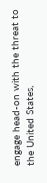engage head-on with the threat to the United States,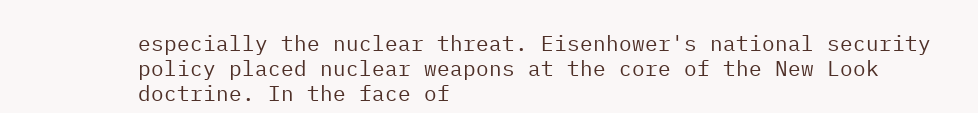especially the nuclear threat. Eisenhower's national security policy placed nuclear weapons at the core of the New Look doctrine. In the face of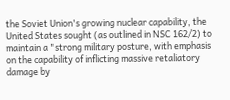the Soviet Union's growing nuclear capability, the United States sought (as outlined in NSC 162/2) to maintain a "strong military posture, with emphasis on the capability of inflicting massive retaliatory damage by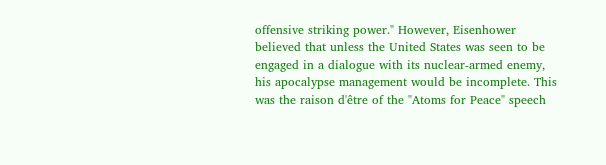offensive striking power." However, Eisenhower believed that unless the United States was seen to be engaged in a dialogue with its nuclear-armed enemy, his apocalypse management would be incomplete. This was the raison d'être of the "Atoms for Peace" speech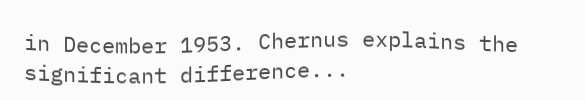in December 1953. Chernus explains the significant difference...